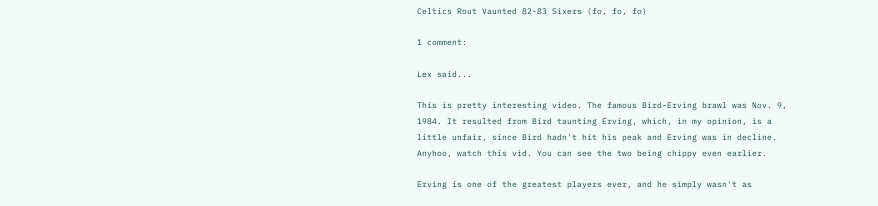Celtics Rout Vaunted 82-83 Sixers (fo, fo, fo)

1 comment:

Lex said...

This is pretty interesting video. The famous Bird-Erving brawl was Nov. 9, 1984. It resulted from Bird taunting Erving, which, in my opinion, is a little unfair, since Bird hadn't hit his peak and Erving was in decline. Anyhoo, watch this vid. You can see the two being chippy even earlier.

Erving is one of the greatest players ever, and he simply wasn't as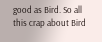good as Bird. So all this crap about Bird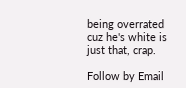being overrated cuz he's white is just that, crap.

Follow by Email